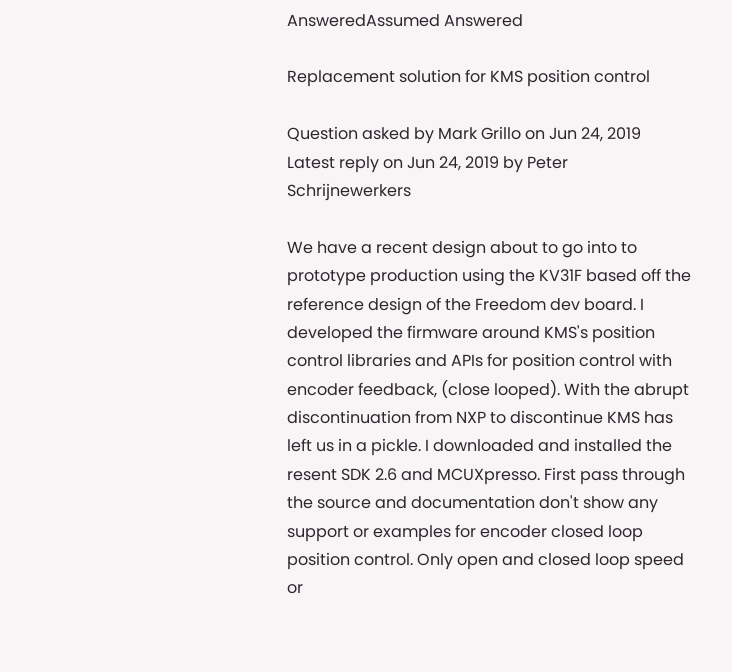AnsweredAssumed Answered

Replacement solution for KMS position control

Question asked by Mark Grillo on Jun 24, 2019
Latest reply on Jun 24, 2019 by Peter Schrijnewerkers

We have a recent design about to go into to prototype production using the KV31F based off the reference design of the Freedom dev board. I developed the firmware around KMS's position control libraries and APIs for position control with encoder feedback, (close looped). With the abrupt discontinuation from NXP to discontinue KMS has left us in a pickle. I downloaded and installed the resent SDK 2.6 and MCUXpresso. First pass through the source and documentation don't show any support or examples for encoder closed loop position control. Only open and closed loop speed or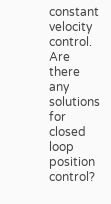constant velocity control. Are there any solutions for closed loop position control?